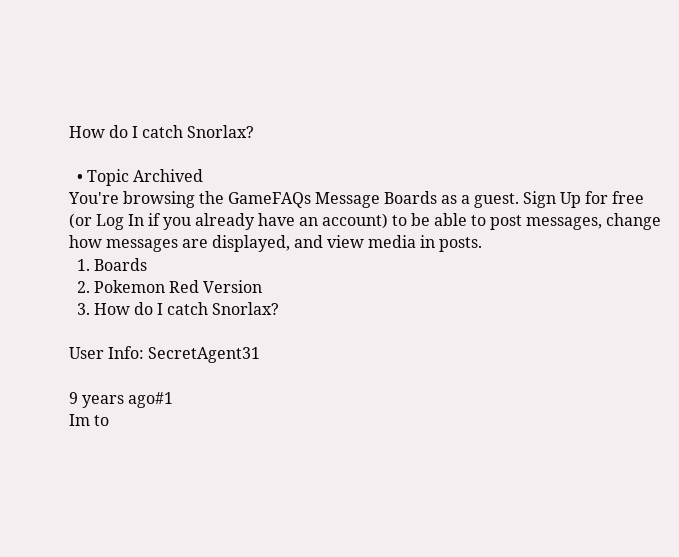How do I catch Snorlax?

  • Topic Archived
You're browsing the GameFAQs Message Boards as a guest. Sign Up for free (or Log In if you already have an account) to be able to post messages, change how messages are displayed, and view media in posts.
  1. Boards
  2. Pokemon Red Version
  3. How do I catch Snorlax?

User Info: SecretAgent31

9 years ago#1
Im to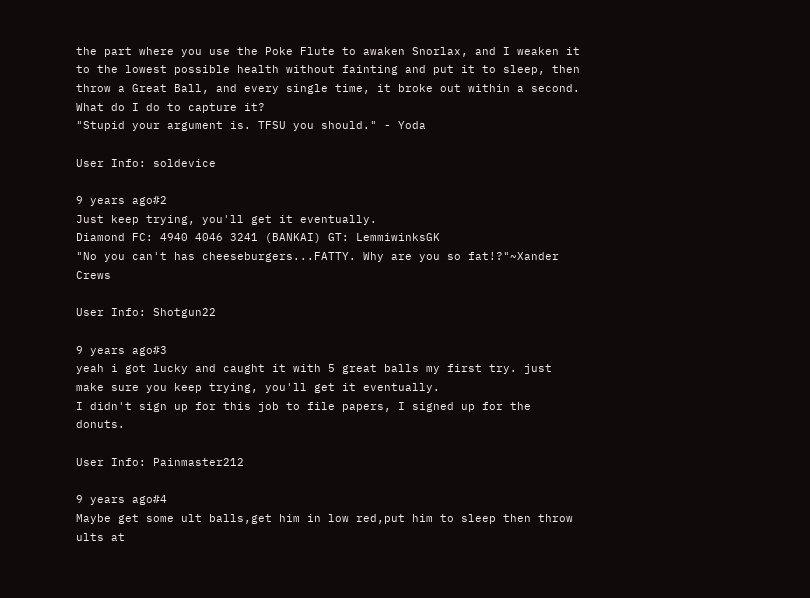the part where you use the Poke Flute to awaken Snorlax, and I weaken it to the lowest possible health without fainting and put it to sleep, then throw a Great Ball, and every single time, it broke out within a second. What do I do to capture it?
"Stupid your argument is. TFSU you should." - Yoda

User Info: soldevice

9 years ago#2
Just keep trying, you'll get it eventually.
Diamond FC: 4940 4046 3241 (BANKAI) GT: LemmiwinksGK
"No you can't has cheeseburgers...FATTY. Why are you so fat!?"~Xander Crews

User Info: Shotgun22

9 years ago#3
yeah i got lucky and caught it with 5 great balls my first try. just make sure you keep trying, you'll get it eventually.
I didn't sign up for this job to file papers, I signed up for the donuts.

User Info: Painmaster212

9 years ago#4
Maybe get some ult balls,get him in low red,put him to sleep then throw ults at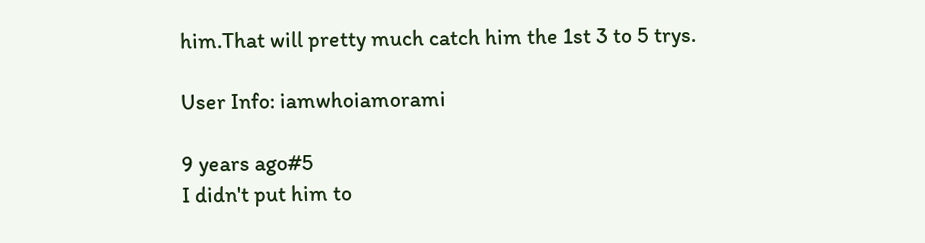him.That will pretty much catch him the 1st 3 to 5 trys.

User Info: iamwhoiamorami

9 years ago#5
I didn't put him to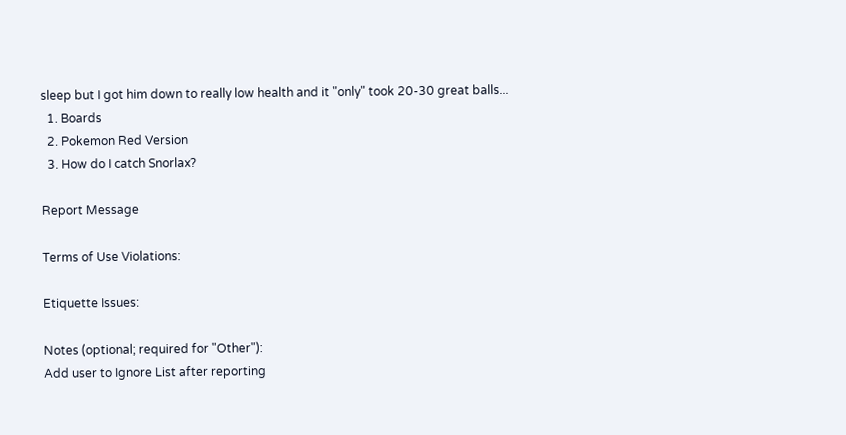sleep but I got him down to really low health and it "only" took 20-30 great balls...
  1. Boards
  2. Pokemon Red Version
  3. How do I catch Snorlax?

Report Message

Terms of Use Violations:

Etiquette Issues:

Notes (optional; required for "Other"):
Add user to Ignore List after reporting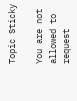Topic Sticky

You are not allowed to request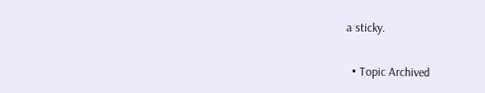a sticky.

  • Topic Archived